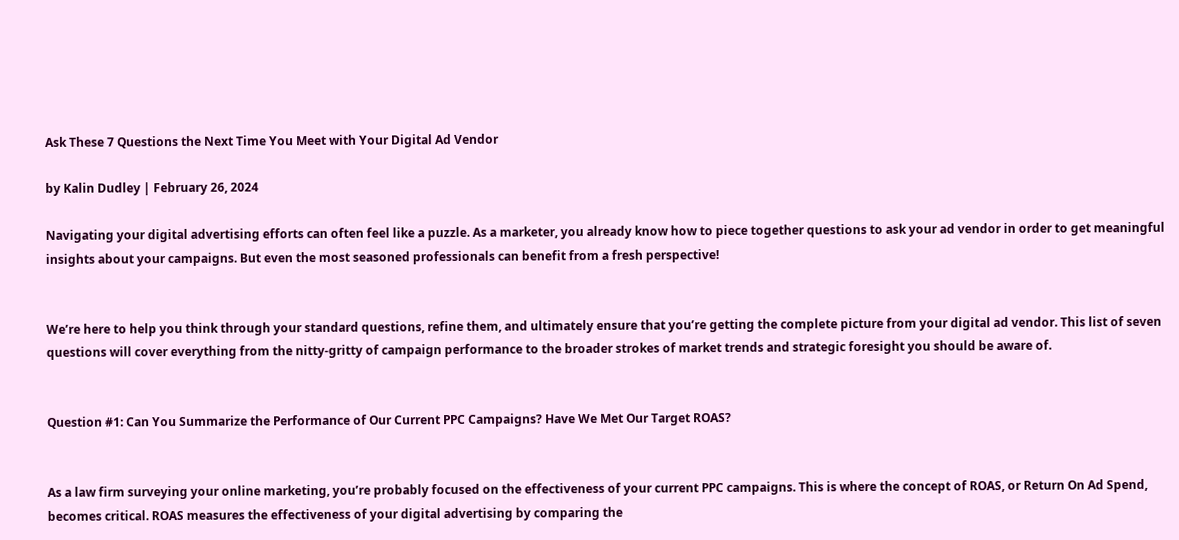Ask These 7 Questions the Next Time You Meet with Your Digital Ad Vendor

by Kalin Dudley | February 26, 2024

Navigating your digital advertising efforts can often feel like a puzzle. As a marketer, you already know how to piece together questions to ask your ad vendor in order to get meaningful insights about your campaigns. But even the most seasoned professionals can benefit from a fresh perspective!


We’re here to help you think through your standard questions, refine them, and ultimately ensure that you’re getting the complete picture from your digital ad vendor. This list of seven questions will cover everything from the nitty-gritty of campaign performance to the broader strokes of market trends and strategic foresight you should be aware of.


Question #1: Can You Summarize the Performance of Our Current PPC Campaigns? Have We Met Our Target ROAS?


As a law firm surveying your online marketing, you’re probably focused on the effectiveness of your current PPC campaigns. This is where the concept of ROAS, or Return On Ad Spend, becomes critical. ROAS measures the effectiveness of your digital advertising by comparing the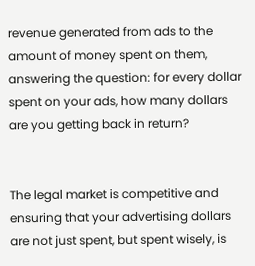revenue generated from ads to the amount of money spent on them, answering the question: for every dollar spent on your ads, how many dollars are you getting back in return?


The legal market is competitive and ensuring that your advertising dollars are not just spent, but spent wisely, is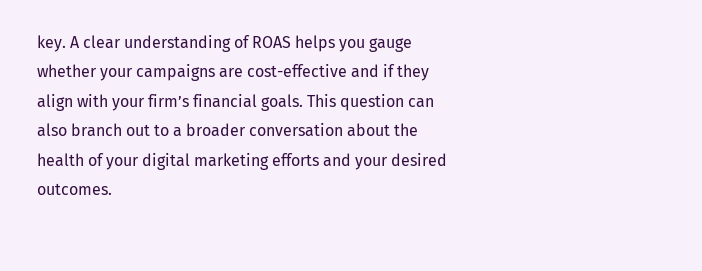key. A clear understanding of ROAS helps you gauge whether your campaigns are cost-effective and if they align with your firm’s financial goals. This question can also branch out to a broader conversation about the health of your digital marketing efforts and your desired outcomes.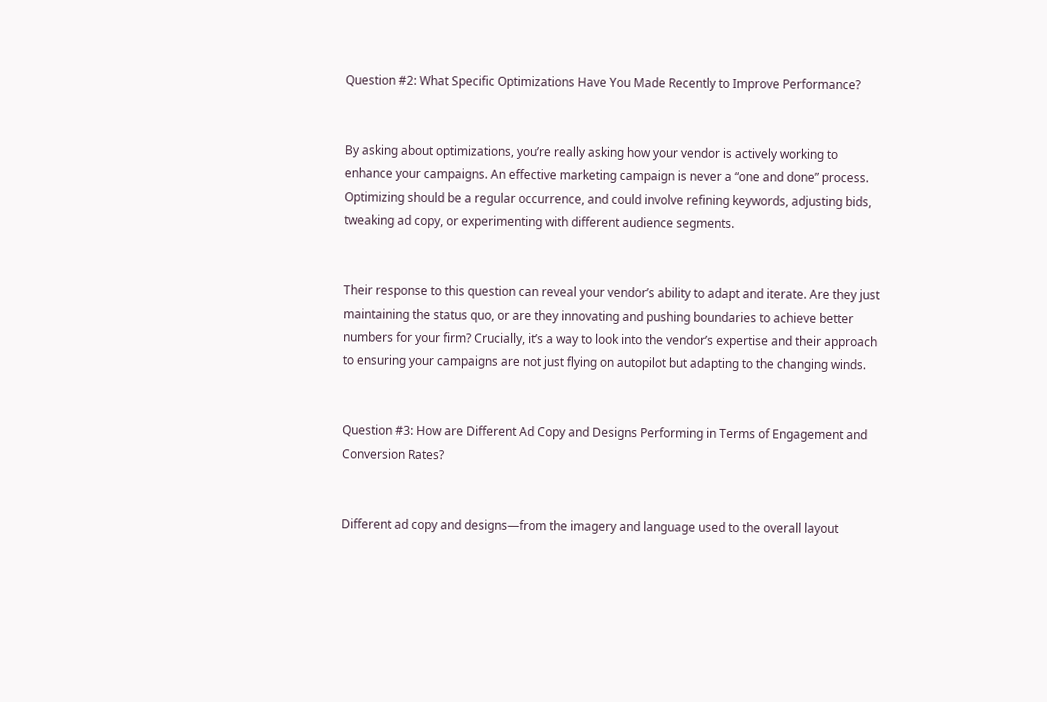Question #2: What Specific Optimizations Have You Made Recently to Improve Performance?


By asking about optimizations, you’re really asking how your vendor is actively working to enhance your campaigns. An effective marketing campaign is never a “one and done” process. Optimizing should be a regular occurrence, and could involve refining keywords, adjusting bids, tweaking ad copy, or experimenting with different audience segments.


Their response to this question can reveal your vendor’s ability to adapt and iterate. Are they just maintaining the status quo, or are they innovating and pushing boundaries to achieve better numbers for your firm? Crucially, it’s a way to look into the vendor’s expertise and their approach to ensuring your campaigns are not just flying on autopilot but adapting to the changing winds.


Question #3: How are Different Ad Copy and Designs Performing in Terms of Engagement and Conversion Rates?


Different ad copy and designs—from the imagery and language used to the overall layout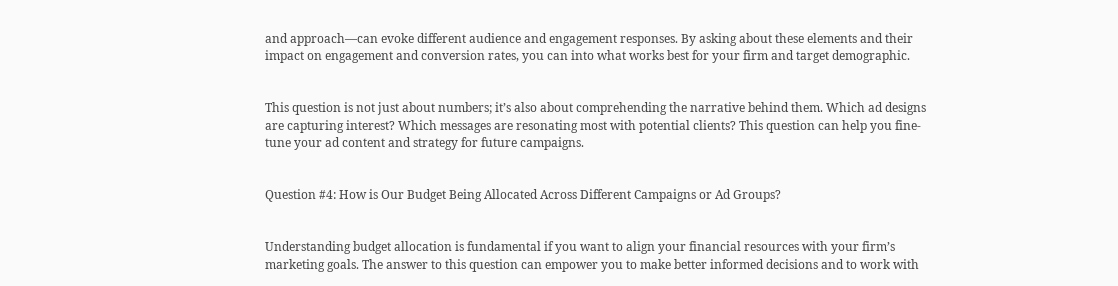and approach—can evoke different audience and engagement responses. By asking about these elements and their impact on engagement and conversion rates, you can into what works best for your firm and target demographic.


This question is not just about numbers; it’s also about comprehending the narrative behind them. Which ad designs are capturing interest? Which messages are resonating most with potential clients? This question can help you fine-tune your ad content and strategy for future campaigns.


Question #4: How is Our Budget Being Allocated Across Different Campaigns or Ad Groups?


Understanding budget allocation is fundamental if you want to align your financial resources with your firm’s marketing goals. The answer to this question can empower you to make better informed decisions and to work with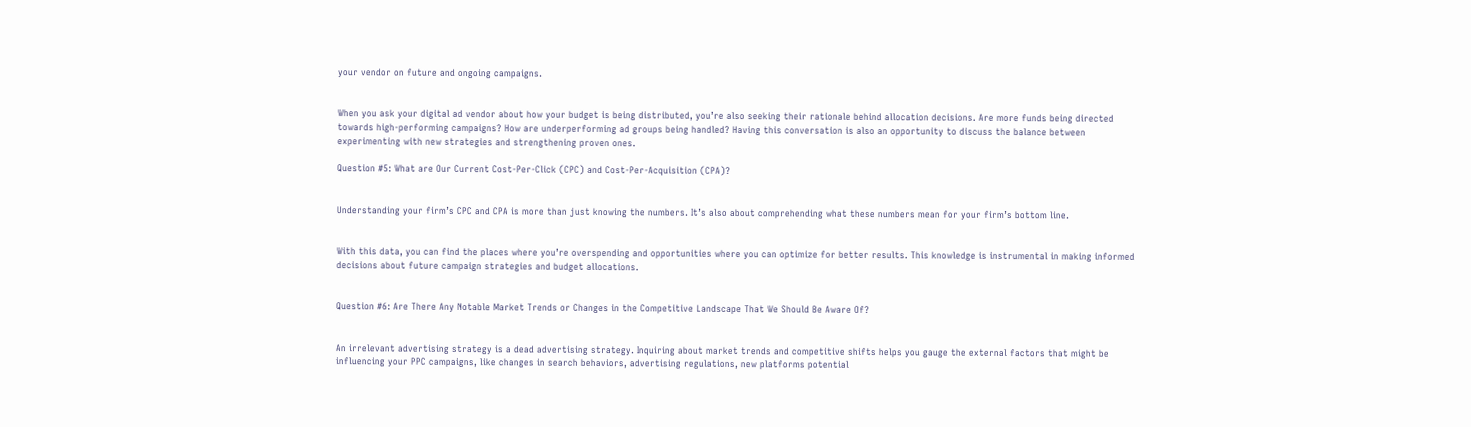your vendor on future and ongoing campaigns.


When you ask your digital ad vendor about how your budget is being distributed, you’re also seeking their rationale behind allocation decisions. Are more funds being directed towards high-performing campaigns? How are underperforming ad groups being handled? Having this conversation is also an opportunity to discuss the balance between experimenting with new strategies and strengthening proven ones.

Question #5: What are Our Current Cost-Per-Click (CPC) and Cost-Per-Acquisition (CPA)?


Understanding your firm’s CPC and CPA is more than just knowing the numbers. It’s also about comprehending what these numbers mean for your firm’s bottom line.


With this data, you can find the places where you’re overspending and opportunities where you can optimize for better results. This knowledge is instrumental in making informed decisions about future campaign strategies and budget allocations.


Question #6: Are There Any Notable Market Trends or Changes in the Competitive Landscape That We Should Be Aware Of?


An irrelevant advertising strategy is a dead advertising strategy. Inquiring about market trends and competitive shifts helps you gauge the external factors that might be influencing your PPC campaigns, like changes in search behaviors, advertising regulations, new platforms potential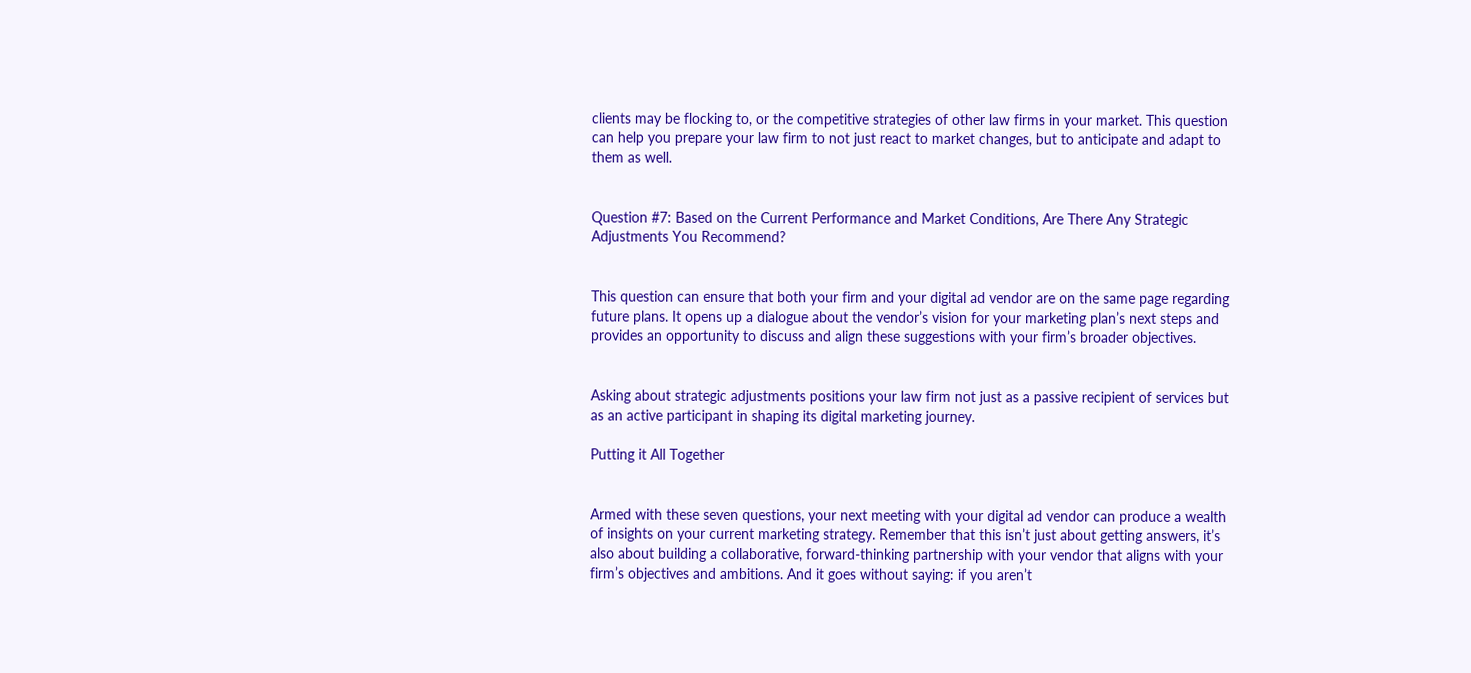clients may be flocking to, or the competitive strategies of other law firms in your market. This question can help you prepare your law firm to not just react to market changes, but to anticipate and adapt to them as well.


Question #7: Based on the Current Performance and Market Conditions, Are There Any Strategic Adjustments You Recommend?


This question can ensure that both your firm and your digital ad vendor are on the same page regarding future plans. It opens up a dialogue about the vendor’s vision for your marketing plan’s next steps and provides an opportunity to discuss and align these suggestions with your firm’s broader objectives.


Asking about strategic adjustments positions your law firm not just as a passive recipient of services but as an active participant in shaping its digital marketing journey.

Putting it All Together


Armed with these seven questions, your next meeting with your digital ad vendor can produce a wealth of insights on your current marketing strategy. Remember that this isn’t just about getting answers, it’s also about building a collaborative, forward-thinking partnership with your vendor that aligns with your firm’s objectives and ambitions. And it goes without saying: if you aren’t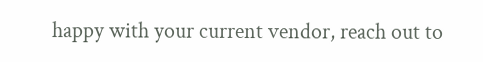happy with your current vendor, reach out to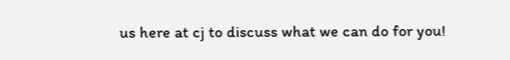us here at cj to discuss what we can do for you!